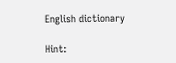English dictionary

Hint: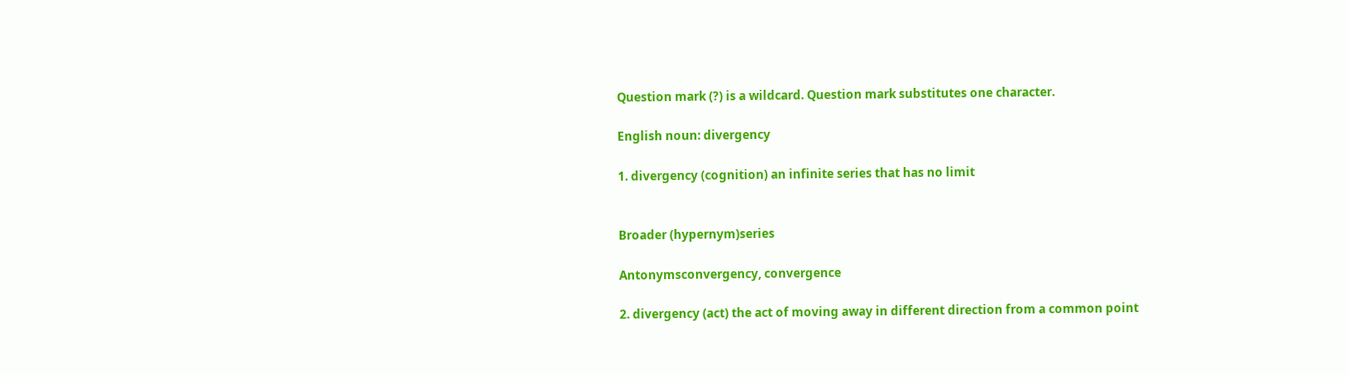Question mark (?) is a wildcard. Question mark substitutes one character.

English noun: divergency

1. divergency (cognition) an infinite series that has no limit


Broader (hypernym)series

Antonymsconvergency, convergence

2. divergency (act) the act of moving away in different direction from a common point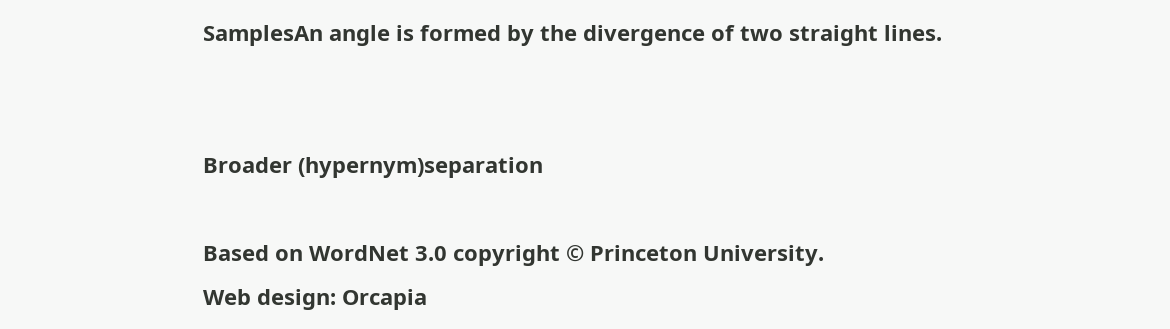SamplesAn angle is formed by the divergence of two straight lines.


Broader (hypernym)separation

Based on WordNet 3.0 copyright © Princeton University.
Web design: Orcapia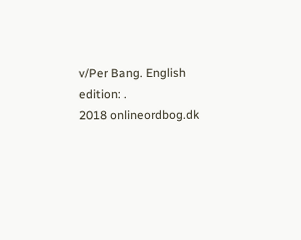v/Per Bang. English edition: .
2018 onlineordbog.dk